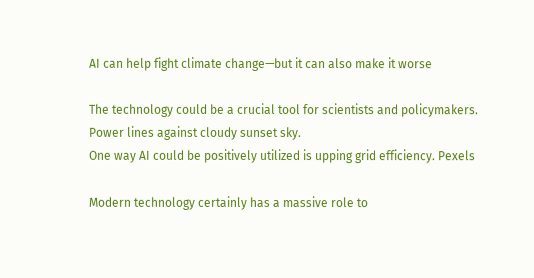AI can help fight climate change—but it can also make it worse

The technology could be a crucial tool for scientists and policymakers.
Power lines against cloudy sunset sky.
One way AI could be positively utilized is upping grid efficiency. Pexels

Modern technology certainly has a massive role to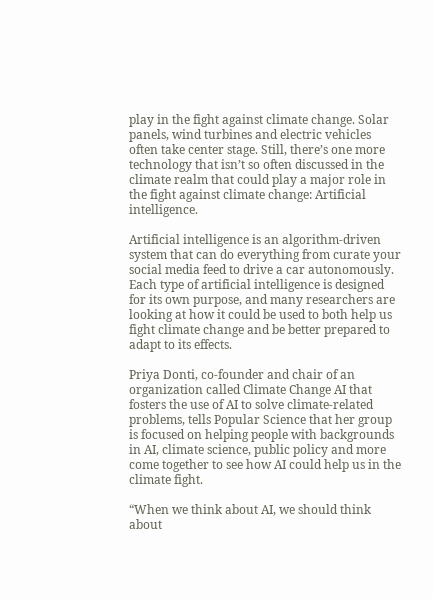play in the fight against climate change. Solar panels, wind turbines and electric vehicles often take center stage. Still, there’s one more technology that isn’t so often discussed in the climate realm that could play a major role in the fight against climate change: Artificial intelligence.

Artificial intelligence is an algorithm-driven system that can do everything from curate your social media feed to drive a car autonomously. Each type of artificial intelligence is designed for its own purpose, and many researchers are looking at how it could be used to both help us fight climate change and be better prepared to adapt to its effects.

Priya Donti, co-founder and chair of an organization called Climate Change AI that fosters the use of AI to solve climate-related problems, tells Popular Science that her group is focused on helping people with backgrounds in AI, climate science, public policy and more come together to see how AI could help us in the climate fight.

“When we think about AI, we should think about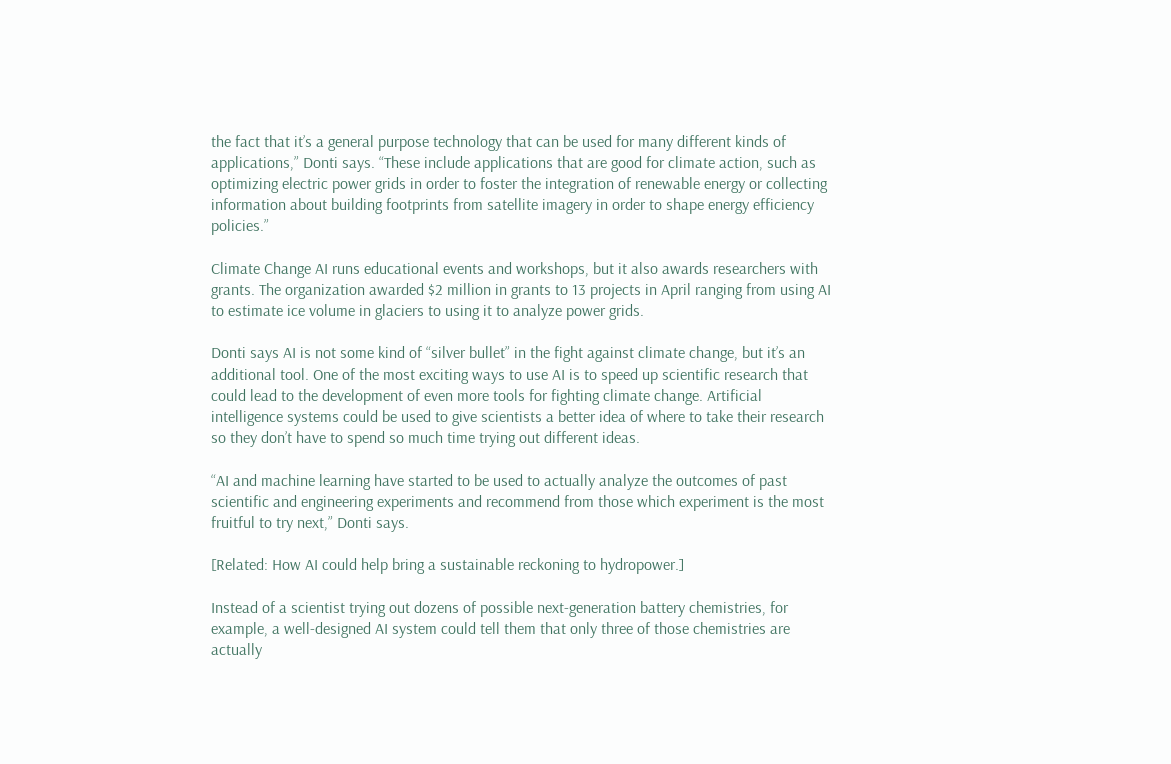the fact that it’s a general purpose technology that can be used for many different kinds of applications,” Donti says. “These include applications that are good for climate action, such as optimizing electric power grids in order to foster the integration of renewable energy or collecting information about building footprints from satellite imagery in order to shape energy efficiency policies.”

Climate Change AI runs educational events and workshops, but it also awards researchers with grants. The organization awarded $2 million in grants to 13 projects in April ranging from using AI to estimate ice volume in glaciers to using it to analyze power grids.

Donti says AI is not some kind of “silver bullet” in the fight against climate change, but it’s an additional tool. One of the most exciting ways to use AI is to speed up scientific research that could lead to the development of even more tools for fighting climate change. Artificial intelligence systems could be used to give scientists a better idea of where to take their research so they don’t have to spend so much time trying out different ideas.

“AI and machine learning have started to be used to actually analyze the outcomes of past scientific and engineering experiments and recommend from those which experiment is the most fruitful to try next,” Donti says.

[Related: How AI could help bring a sustainable reckoning to hydropower.]

Instead of a scientist trying out dozens of possible next-generation battery chemistries, for example, a well-designed AI system could tell them that only three of those chemistries are actually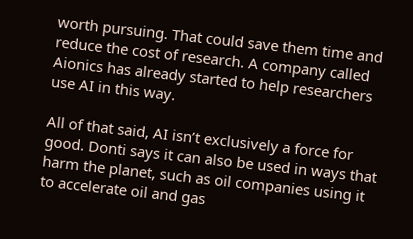worth pursuing. That could save them time and reduce the cost of research. A company called Aionics has already started to help researchers use AI in this way.

All of that said, AI isn’t exclusively a force for good. Donti says it can also be used in ways that harm the planet, such as oil companies using it to accelerate oil and gas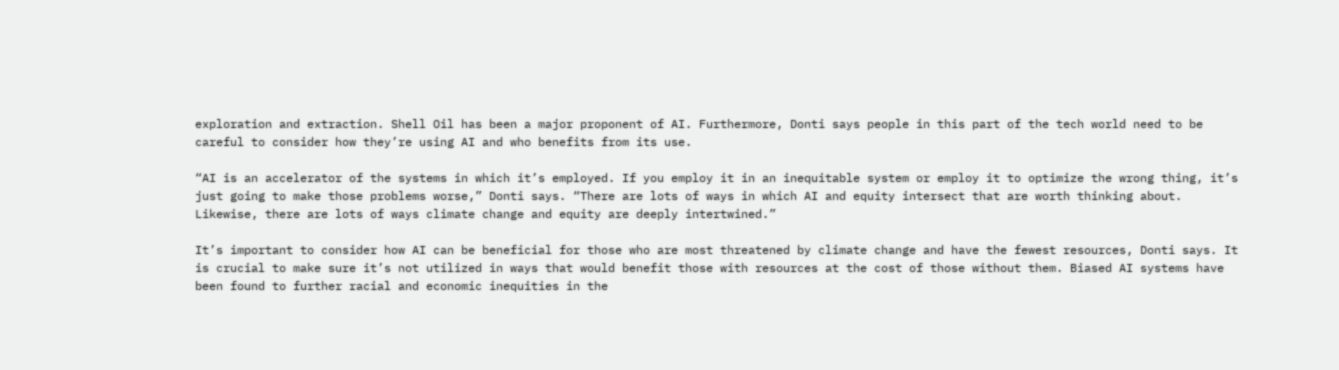exploration and extraction. Shell Oil has been a major proponent of AI. Furthermore, Donti says people in this part of the tech world need to be careful to consider how they’re using AI and who benefits from its use.

“AI is an accelerator of the systems in which it’s employed. If you employ it in an inequitable system or employ it to optimize the wrong thing, it’s just going to make those problems worse,” Donti says. “There are lots of ways in which AI and equity intersect that are worth thinking about. Likewise, there are lots of ways climate change and equity are deeply intertwined.”

It’s important to consider how AI can be beneficial for those who are most threatened by climate change and have the fewest resources, Donti says. It is crucial to make sure it’s not utilized in ways that would benefit those with resources at the cost of those without them. Biased AI systems have been found to further racial and economic inequities in the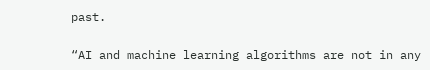past.

“AI and machine learning algorithms are not in any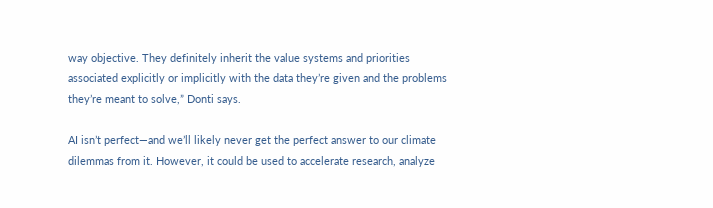way objective. They definitely inherit the value systems and priorities associated explicitly or implicitly with the data they’re given and the problems they’re meant to solve,” Donti says.

AI isn’t perfect—and we’ll likely never get the perfect answer to our climate dilemmas from it. However, it could be used to accelerate research, analyze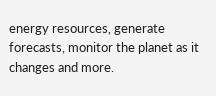energy resources, generate forecasts, monitor the planet as it changes and more.